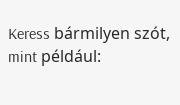Keress bármilyen szót, mint például: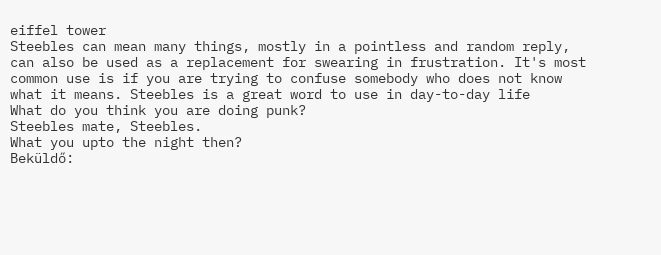eiffel tower
Steebles can mean many things, mostly in a pointless and random reply, can also be used as a replacement for swearing in frustration. It's most common use is if you are trying to confuse somebody who does not know what it means. Steebles is a great word to use in day-to-day life
What do you think you are doing punk?
Steebles mate, Steebles.
What you upto the night then?
Beküldő: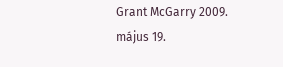Grant McGarry 2009. május 19.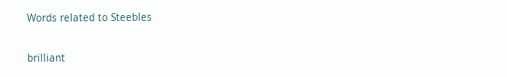Words related to Steebles

brilliant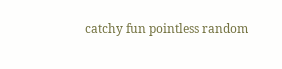catchy fun pointless random